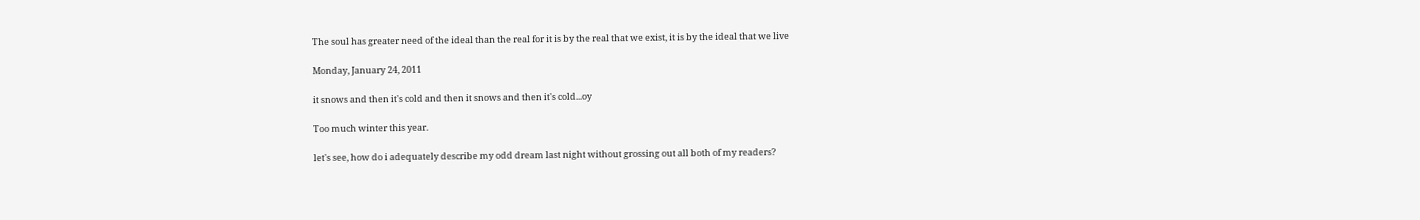The soul has greater need of the ideal than the real for it is by the real that we exist, it is by the ideal that we live

Monday, January 24, 2011

it snows and then it's cold and then it snows and then it's cold...oy

Too much winter this year.

let's see, how do i adequately describe my odd dream last night without grossing out all both of my readers?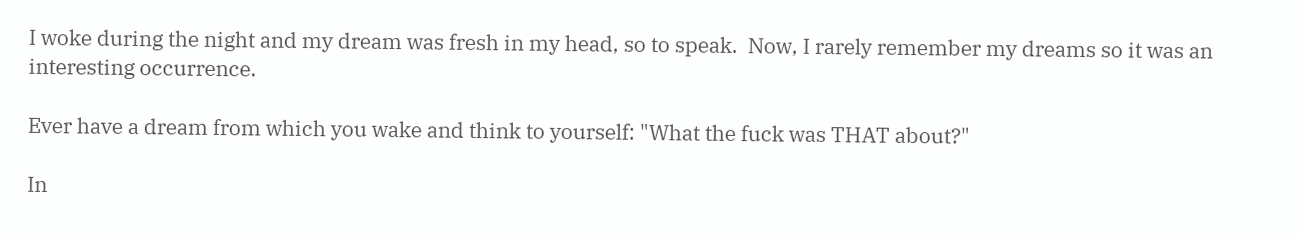I woke during the night and my dream was fresh in my head, so to speak.  Now, I rarely remember my dreams so it was an interesting occurrence.

Ever have a dream from which you wake and think to yourself: "What the fuck was THAT about?"

In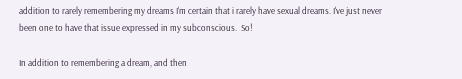addition to rarely remembering my dreams I'm certain that i rarely have sexual dreams. I've just never been one to have that issue expressed in my subconscious.  So!

In addition to remembering a dream, and then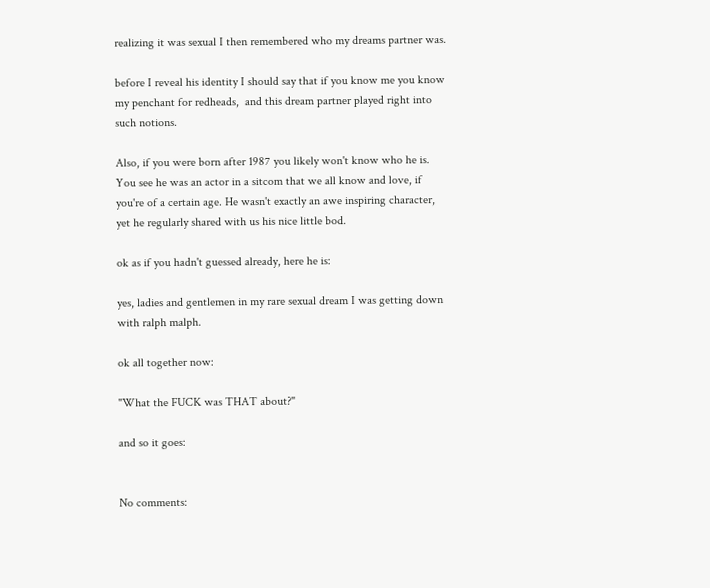realizing it was sexual I then remembered who my dreams partner was.

before I reveal his identity I should say that if you know me you know my penchant for redheads,  and this dream partner played right into such notions.

Also, if you were born after 1987 you likely won't know who he is. You see he was an actor in a sitcom that we all know and love, if you're of a certain age. He wasn't exactly an awe inspiring character, yet he regularly shared with us his nice little bod.

ok as if you hadn't guessed already, here he is:

yes, ladies and gentlemen in my rare sexual dream I was getting down with ralph malph.

ok all together now:

"What the FUCK was THAT about?"

and so it goes:


No comments: